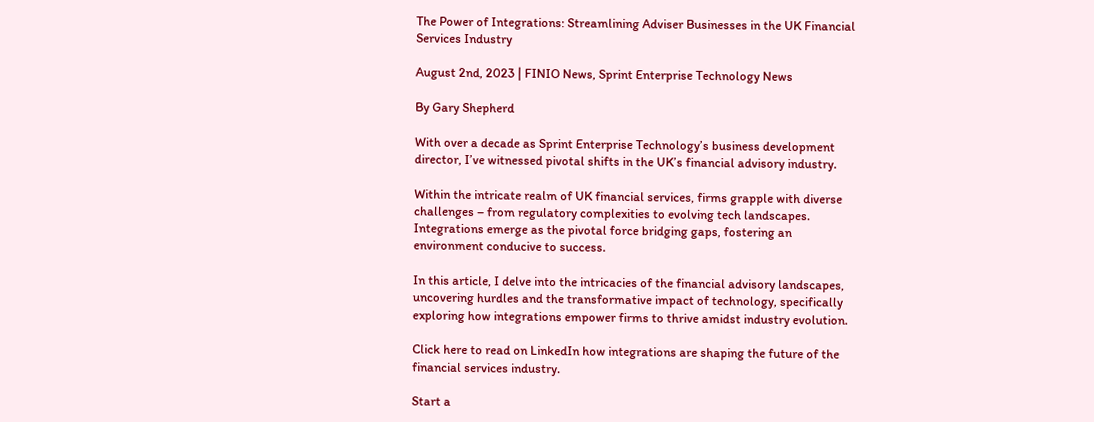The Power of Integrations: Streamlining Adviser Businesses in the UK Financial Services Industry

August 2nd, 2023 | FINIO News, Sprint Enterprise Technology News

By Gary Shepherd

With over a decade as Sprint Enterprise Technology’s business development director, I’ve witnessed pivotal shifts in the UK’s financial advisory industry.

Within the intricate realm of UK financial services, firms grapple with diverse challenges – from regulatory complexities to evolving tech landscapes. Integrations emerge as the pivotal force bridging gaps, fostering an environment conducive to success.

In this article, I delve into the intricacies of the financial advisory landscapes, uncovering hurdles and the transformative impact of technology, specifically exploring how integrations empower firms to thrive amidst industry evolution.

Click here to read on LinkedIn how integrations are shaping the future of the financial services industry.

Start a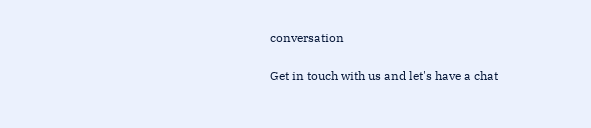conversation

Get in touch with us and let's have a chat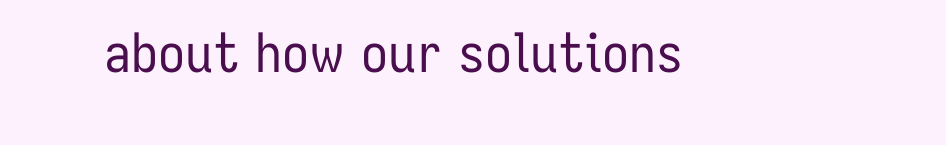about how our solutions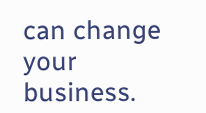can change your business.